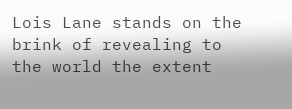Lois Lane stands on the brink of revealing to the world the extent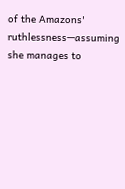of the Amazons' ruthlessness—assuming she manages to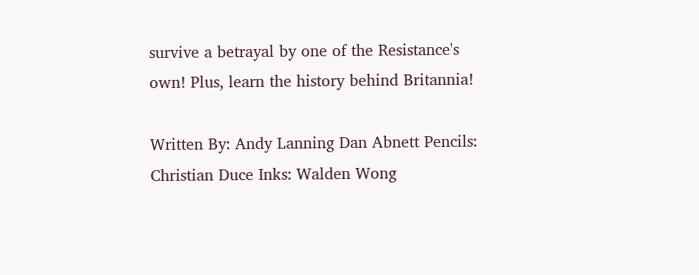survive a betrayal by one of the Resistance's own! Plus, learn the history behind Britannia!

Written By: Andy Lanning Dan Abnett Pencils: Christian Duce Inks: Walden Wong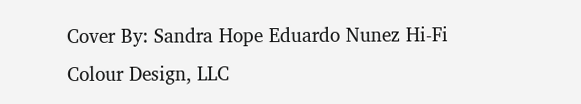Cover By: Sandra Hope Eduardo Nunez Hi-Fi Colour Design, LLC